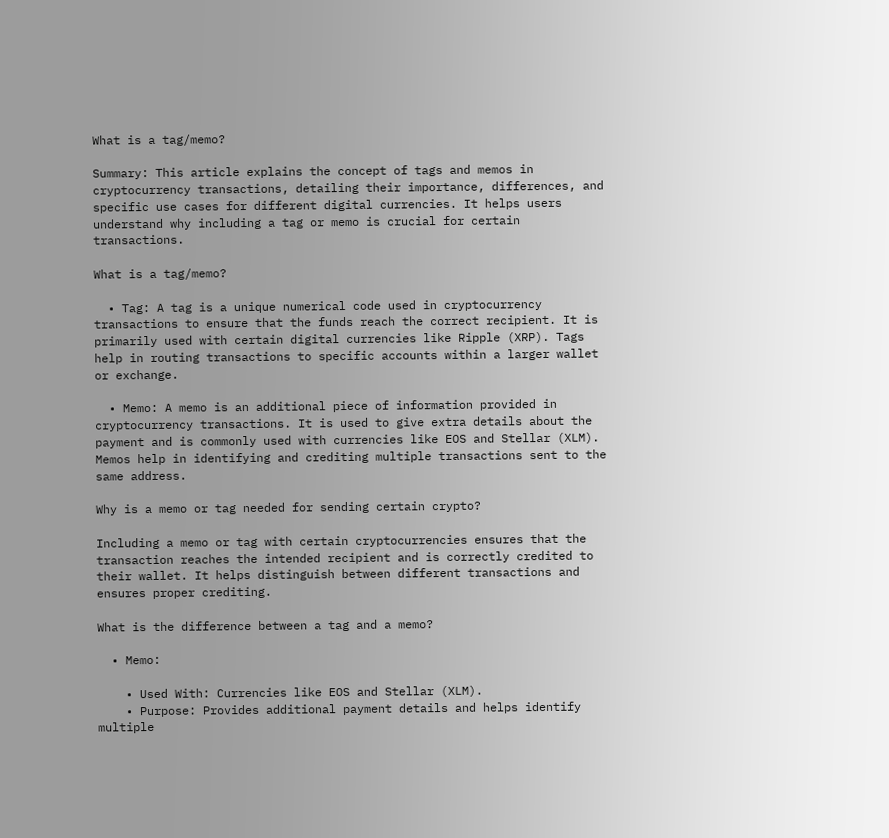What is a tag/memo?

Summary: This article explains the concept of tags and memos in cryptocurrency transactions, detailing their importance, differences, and specific use cases for different digital currencies. It helps users understand why including a tag or memo is crucial for certain transactions.

What is a tag/memo?

  • Tag: A tag is a unique numerical code used in cryptocurrency transactions to ensure that the funds reach the correct recipient. It is primarily used with certain digital currencies like Ripple (XRP). Tags help in routing transactions to specific accounts within a larger wallet or exchange.

  • Memo: A memo is an additional piece of information provided in cryptocurrency transactions. It is used to give extra details about the payment and is commonly used with currencies like EOS and Stellar (XLM). Memos help in identifying and crediting multiple transactions sent to the same address.

Why is a memo or tag needed for sending certain crypto?

Including a memo or tag with certain cryptocurrencies ensures that the transaction reaches the intended recipient and is correctly credited to their wallet. It helps distinguish between different transactions and ensures proper crediting.

What is the difference between a tag and a memo?

  • Memo:

    • Used With: Currencies like EOS and Stellar (XLM).
    • Purpose: Provides additional payment details and helps identify multiple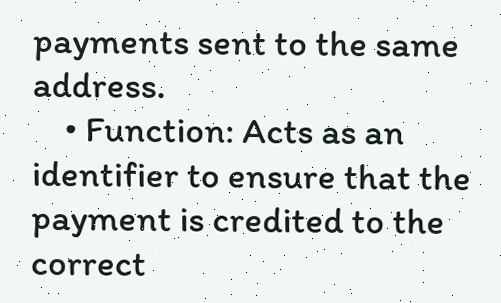payments sent to the same address.
    • Function: Acts as an identifier to ensure that the payment is credited to the correct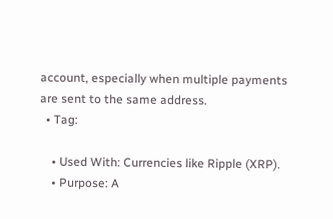account, especially when multiple payments are sent to the same address.
  • Tag:

    • Used With: Currencies like Ripple (XRP).
    • Purpose: A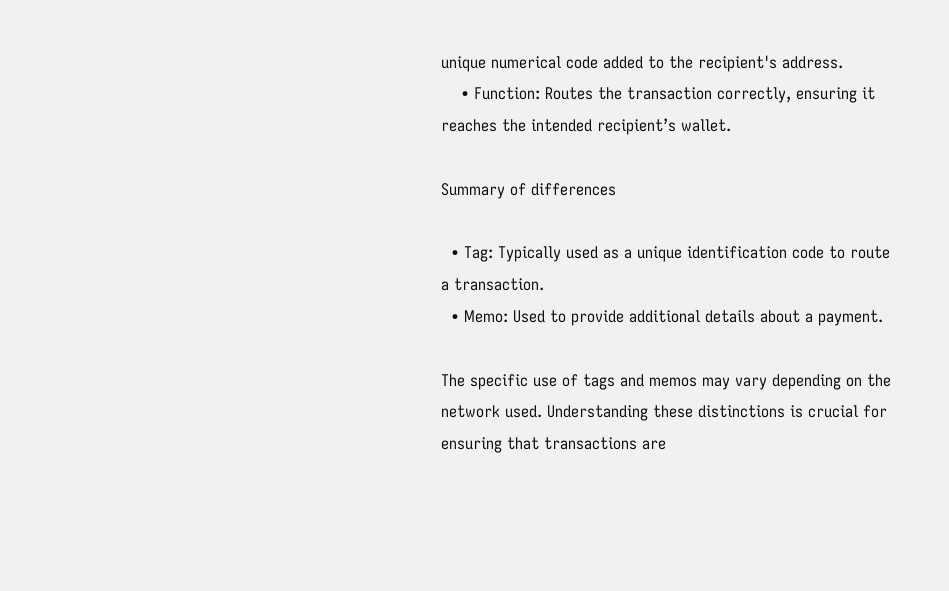unique numerical code added to the recipient's address.
    • Function: Routes the transaction correctly, ensuring it reaches the intended recipient’s wallet.

Summary of differences

  • Tag: Typically used as a unique identification code to route a transaction.
  • Memo: Used to provide additional details about a payment.

The specific use of tags and memos may vary depending on the network used. Understanding these distinctions is crucial for ensuring that transactions are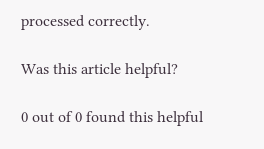processed correctly.

Was this article helpful?

0 out of 0 found this helpful